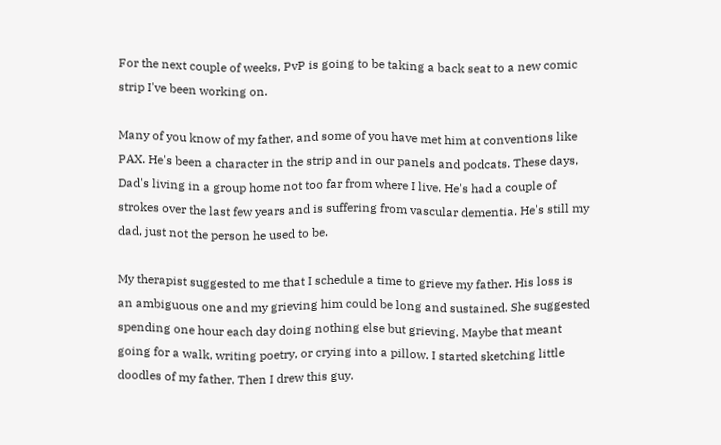For the next couple of weeks, PvP is going to be taking a back seat to a new comic strip I've been working on.

Many of you know of my father, and some of you have met him at conventions like PAX. He's been a character in the strip and in our panels and podcats. These days, Dad's living in a group home not too far from where I live. He's had a couple of strokes over the last few years and is suffering from vascular dementia. He's still my dad, just not the person he used to be.

My therapist suggested to me that I schedule a time to grieve my father. His loss is an ambiguous one and my grieving him could be long and sustained. She suggested spending one hour each day doing nothing else but grieving. Maybe that meant going for a walk, writing poetry, or crying into a pillow. I started sketching little doodles of my father. Then I drew this guy.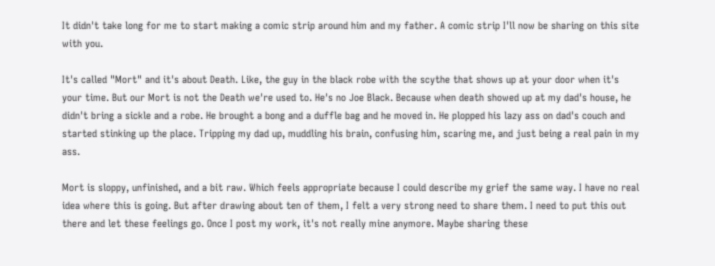It didn't take long for me to start making a comic strip around him and my father. A comic strip I'll now be sharing on this site with you.

It's called "Mort" and it's about Death. Like, the guy in the black robe with the scythe that shows up at your door when it's your time. But our Mort is not the Death we're used to. He's no Joe Black. Because when death showed up at my dad's house, he didn't bring a sickle and a robe. He brought a bong and a duffle bag and he moved in. He plopped his lazy ass on dad's couch and started stinking up the place. Tripping my dad up, muddling his brain, confusing him, scaring me, and just being a real pain in my ass.

Mort is sloppy, unfinished, and a bit raw. Which feels appropriate because I could describe my grief the same way. I have no real idea where this is going. But after drawing about ten of them, I felt a very strong need to share them. I need to put this out there and let these feelings go. Once I post my work, it's not really mine anymore. Maybe sharing these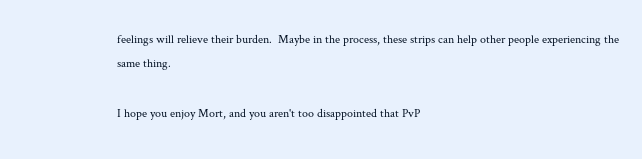feelings will relieve their burden.  Maybe in the process, these strips can help other people experiencing the same thing.

I hope you enjoy Mort, and you aren't too disappointed that PvP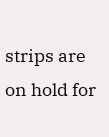strips are on hold for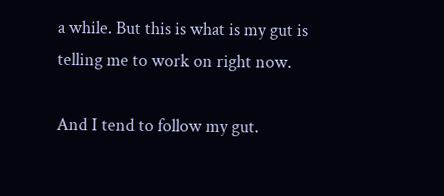a while. But this is what is my gut is telling me to work on right now.

And I tend to follow my gut.